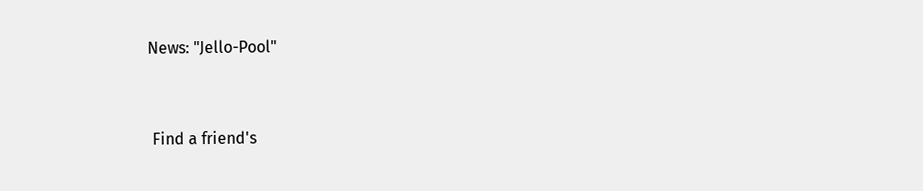News: "Jello-Pool"



 Find a friend's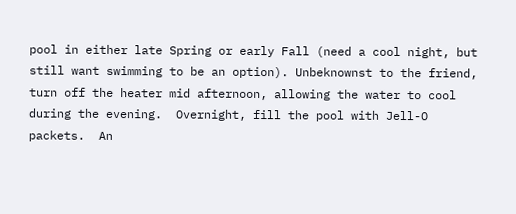pool in either late Spring or early Fall (need a cool night, but still want swimming to be an option). Unbeknownst to the friend, turn off the heater mid afternoon, allowing the water to cool during the evening.  Overnight, fill the pool with Jell-O packets.  An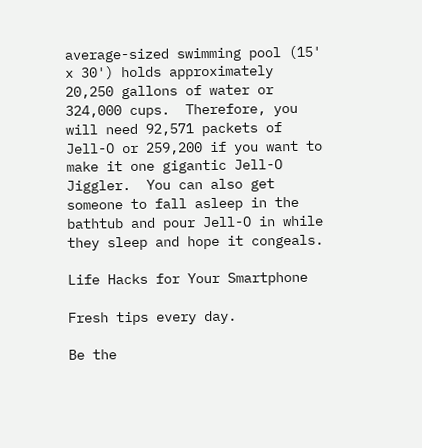average-sized swimming pool (15' x 30') holds approximately 20,250 gallons of water or 324,000 cups.  Therefore, you will need 92,571 packets of Jell-O or 259,200 if you want to make it one gigantic Jell-O Jiggler.  You can also get someone to fall asleep in the bathtub and pour Jell-O in while they sleep and hope it congeals.

Life Hacks for Your Smartphone

Fresh tips every day.

Be the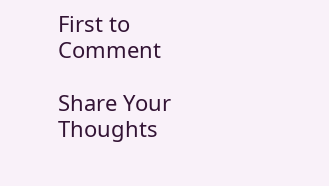First to Comment

Share Your Thoughts